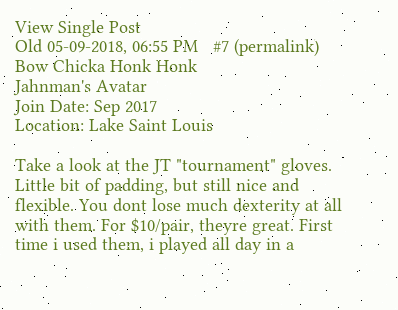View Single Post
Old 05-09-2018, 06:55 PM   #7 (permalink)
Bow Chicka Honk Honk
Jahnman's Avatar
Join Date: Sep 2017
Location: Lake Saint Louis

Take a look at the JT "tournament" gloves. Little bit of padding, but still nice and flexible. You dont lose much dexterity at all with them. For $10/pair, theyre great. First time i used them, i played all day in a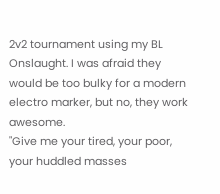2v2 tournament using my BL Onslaught. I was afraid they would be too bulky for a modern electro marker, but no, they work awesome.
"Give me your tired, your poor, your huddled masses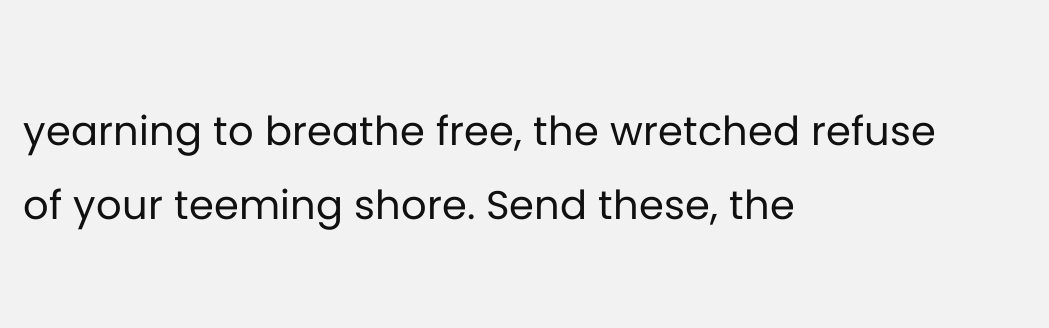yearning to breathe free, the wretched refuse of your teeming shore. Send these, the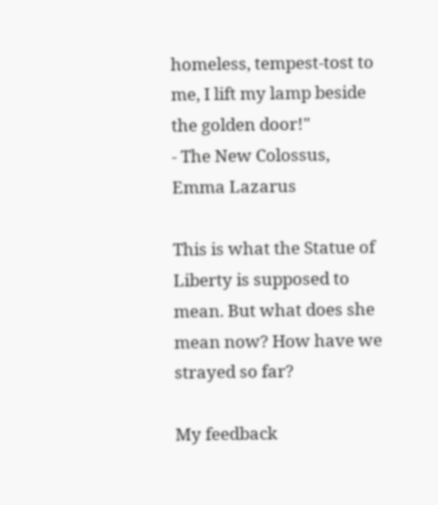homeless, tempest-tost to me, I lift my lamp beside the golden door!"
- The New Colossus, Emma Lazarus

This is what the Statue of Liberty is supposed to mean. But what does she mean now? How have we strayed so far?

My feedback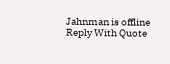Jahnman is offline   Reply With Quote